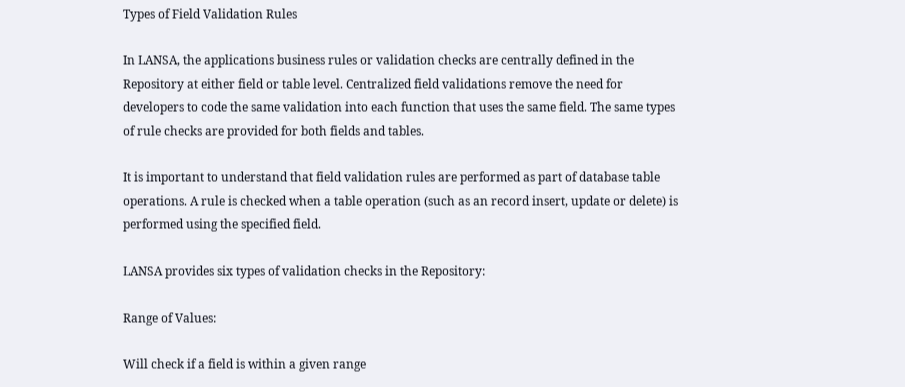Types of Field Validation Rules

In LANSA, the applications business rules or validation checks are centrally defined in the Repository at either field or table level. Centralized field validations remove the need for developers to code the same validation into each function that uses the same field. The same types of rule checks are provided for both fields and tables.

It is important to understand that field validation rules are performed as part of database table operations. A rule is checked when a table operation (such as an record insert, update or delete) is performed using the specified field.

LANSA provides six types of validation checks in the Repository:

Range of Values:

Will check if a field is within a given range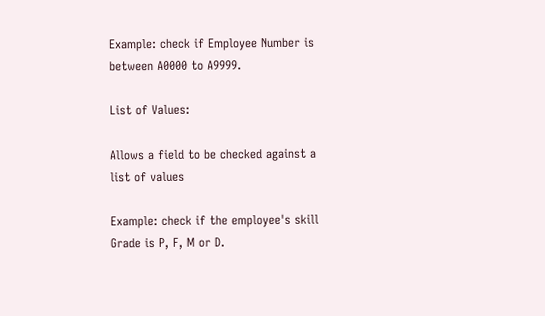Example: check if Employee Number is between A0000 to A9999.

List of Values:

Allows a field to be checked against a list of values

Example: check if the employee's skill Grade is P, F, M or D.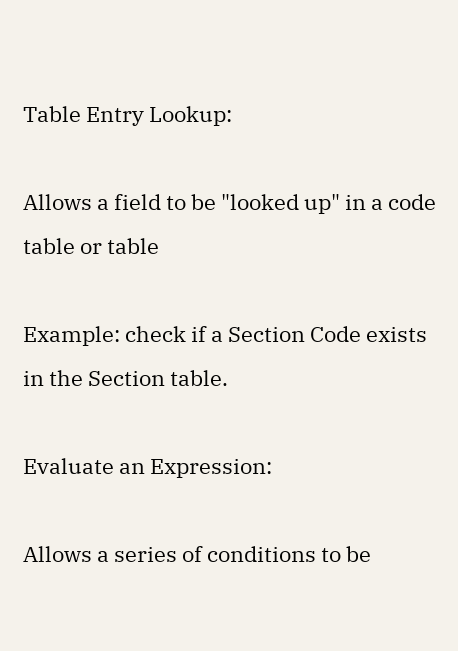Table Entry Lookup:

Allows a field to be "looked up" in a code table or table

Example: check if a Section Code exists in the Section table.

Evaluate an Expression:

Allows a series of conditions to be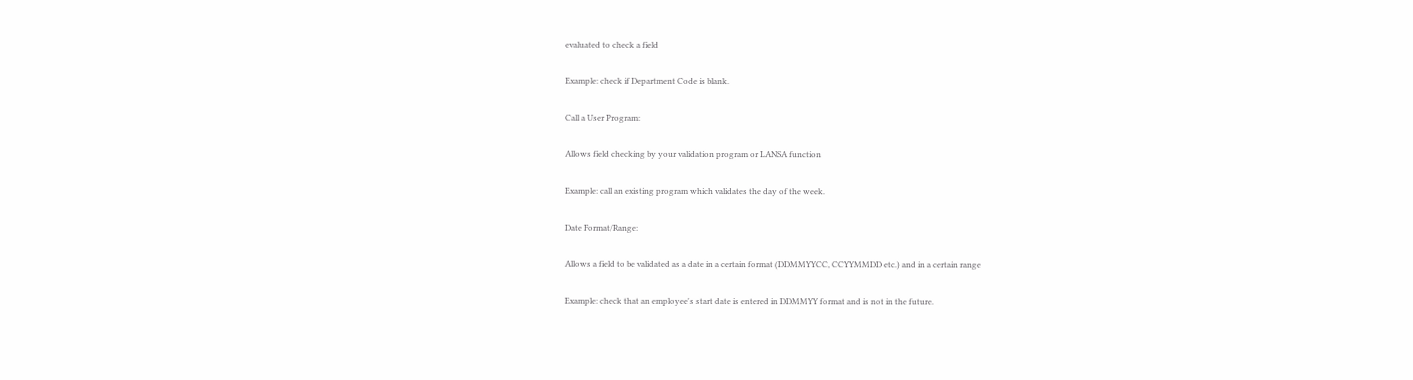evaluated to check a field

Example: check if Department Code is blank.

Call a User Program:

Allows field checking by your validation program or LANSA function

Example: call an existing program which validates the day of the week.

Date Format/Range:

Allows a field to be validated as a date in a certain format (DDMMYYCC, CCYYMMDD etc.) and in a certain range

Example: check that an employee's start date is entered in DDMMYY format and is not in the future.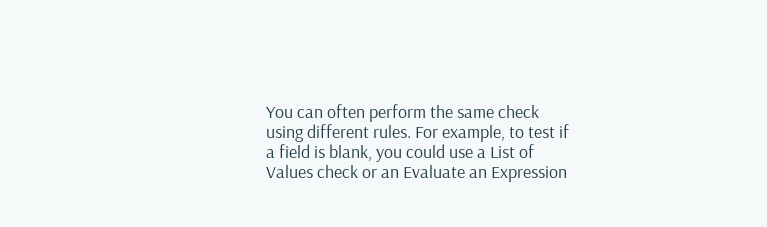You can often perform the same check using different rules. For example, to test if a field is blank, you could use a List of Values check or an Evaluate an Expression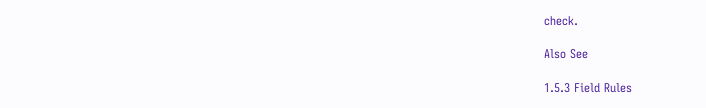check.

Also See

1.5.3 Field Rules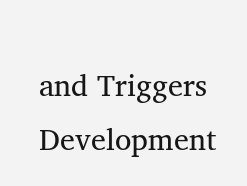and Triggers Development